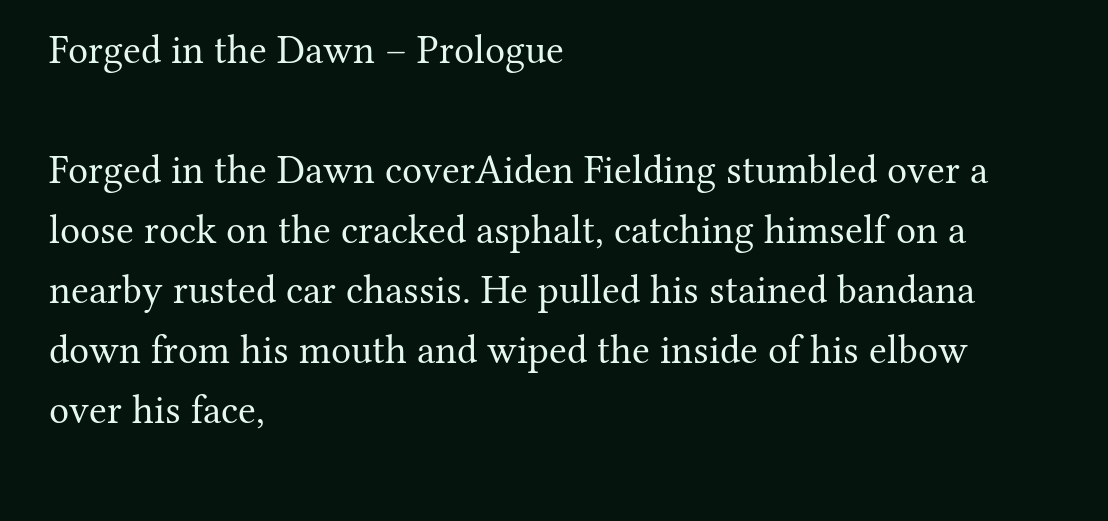Forged in the Dawn – Prologue

Forged in the Dawn coverAiden Fielding stumbled over a loose rock on the cracked asphalt, catching himself on a nearby rusted car chassis. He pulled his stained bandana down from his mouth and wiped the inside of his elbow over his face,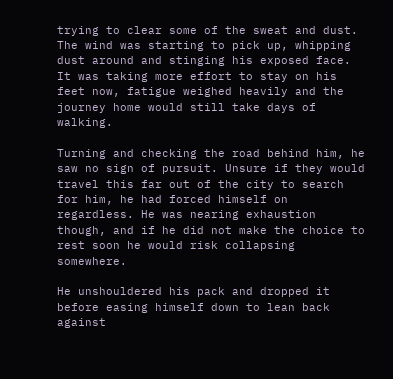trying to clear some of the sweat and dust. The wind was starting to pick up, whipping dust around and stinging his exposed face. It was taking more effort to stay on his feet now, fatigue weighed heavily and the journey home would still take days of walking.

Turning and checking the road behind him, he saw no sign of pursuit. Unsure if they would travel this far out of the city to search for him, he had forced himself on regardless. He was nearing exhaustion though, and if he did not make the choice to rest soon he would risk collapsing somewhere.

He unshouldered his pack and dropped it before easing himself down to lean back against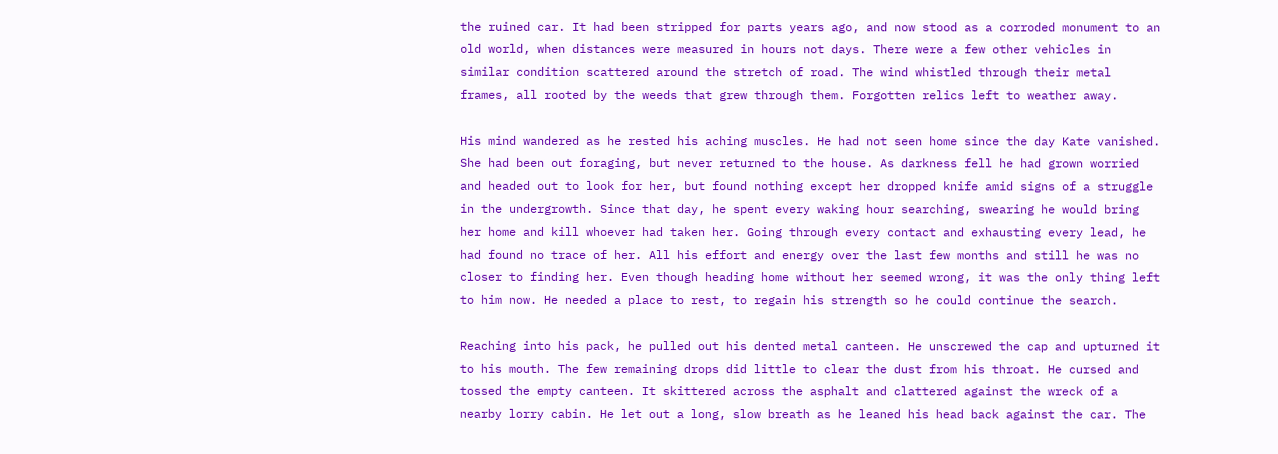the ruined car. It had been stripped for parts years ago, and now stood as a corroded monument to an old world, when distances were measured in hours not days. There were a few other vehicles in similar condition scattered around the stretch of road. The wind whistled through their metal frames, all rooted by the weeds that grew through them. Forgotten relics left to weather away.

His mind wandered as he rested his aching muscles. He had not seen home since the day Kate vanished. She had been out foraging, but never returned to the house. As darkness fell he had grown worried and headed out to look for her, but found nothing except her dropped knife amid signs of a struggle in the undergrowth. Since that day, he spent every waking hour searching, swearing he would bring her home and kill whoever had taken her. Going through every contact and exhausting every lead, he had found no trace of her. All his effort and energy over the last few months and still he was no closer to finding her. Even though heading home without her seemed wrong, it was the only thing left to him now. He needed a place to rest, to regain his strength so he could continue the search.

Reaching into his pack, he pulled out his dented metal canteen. He unscrewed the cap and upturned it to his mouth. The few remaining drops did little to clear the dust from his throat. He cursed and tossed the empty canteen. It skittered across the asphalt and clattered against the wreck of a nearby lorry cabin. He let out a long, slow breath as he leaned his head back against the car. The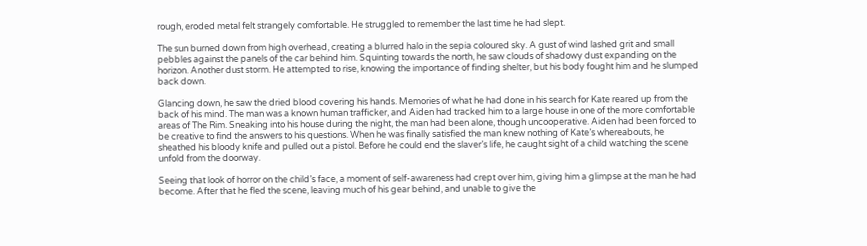rough, eroded metal felt strangely comfortable. He struggled to remember the last time he had slept.

The sun burned down from high overhead, creating a blurred halo in the sepia coloured sky. A gust of wind lashed grit and small pebbles against the panels of the car behind him. Squinting towards the north, he saw clouds of shadowy dust expanding on the horizon. Another dust storm. He attempted to rise, knowing the importance of finding shelter, but his body fought him and he slumped back down.

Glancing down, he saw the dried blood covering his hands. Memories of what he had done in his search for Kate reared up from the back of his mind. The man was a known human trafficker, and Aiden had tracked him to a large house in one of the more comfortable areas of The Rim. Sneaking into his house during the night, the man had been alone, though uncooperative. Aiden had been forced to be creative to find the answers to his questions. When he was finally satisfied the man knew nothing of Kate’s whereabouts, he sheathed his bloody knife and pulled out a pistol. Before he could end the slaver’s life, he caught sight of a child watching the scene unfold from the doorway.

Seeing that look of horror on the child’s face, a moment of self-awareness had crept over him, giving him a glimpse at the man he had become. After that he fled the scene, leaving much of his gear behind, and unable to give the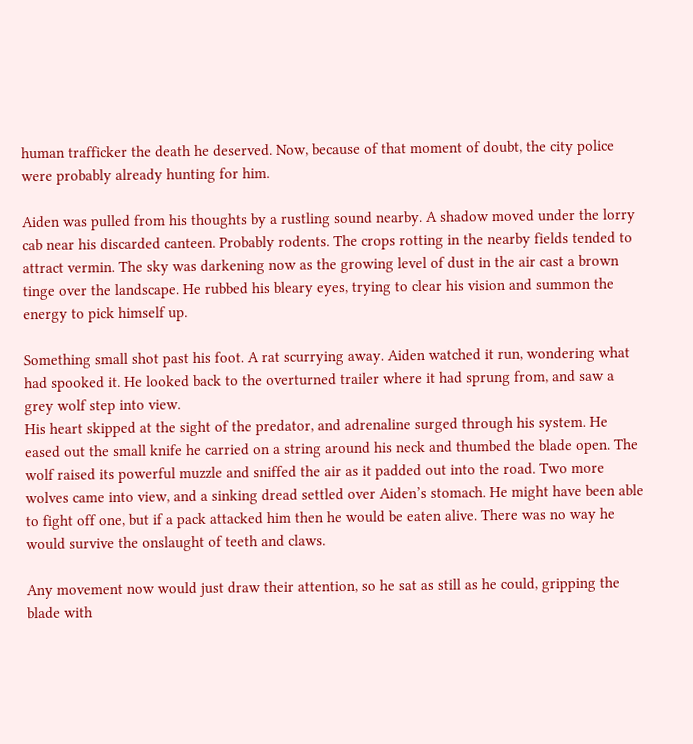human trafficker the death he deserved. Now, because of that moment of doubt, the city police were probably already hunting for him.

Aiden was pulled from his thoughts by a rustling sound nearby. A shadow moved under the lorry cab near his discarded canteen. Probably rodents. The crops rotting in the nearby fields tended to attract vermin. The sky was darkening now as the growing level of dust in the air cast a brown tinge over the landscape. He rubbed his bleary eyes, trying to clear his vision and summon the energy to pick himself up.

Something small shot past his foot. A rat scurrying away. Aiden watched it run, wondering what had spooked it. He looked back to the overturned trailer where it had sprung from, and saw a grey wolf step into view.
His heart skipped at the sight of the predator, and adrenaline surged through his system. He eased out the small knife he carried on a string around his neck and thumbed the blade open. The wolf raised its powerful muzzle and sniffed the air as it padded out into the road. Two more wolves came into view, and a sinking dread settled over Aiden’s stomach. He might have been able to fight off one, but if a pack attacked him then he would be eaten alive. There was no way he would survive the onslaught of teeth and claws.

Any movement now would just draw their attention, so he sat as still as he could, gripping the blade with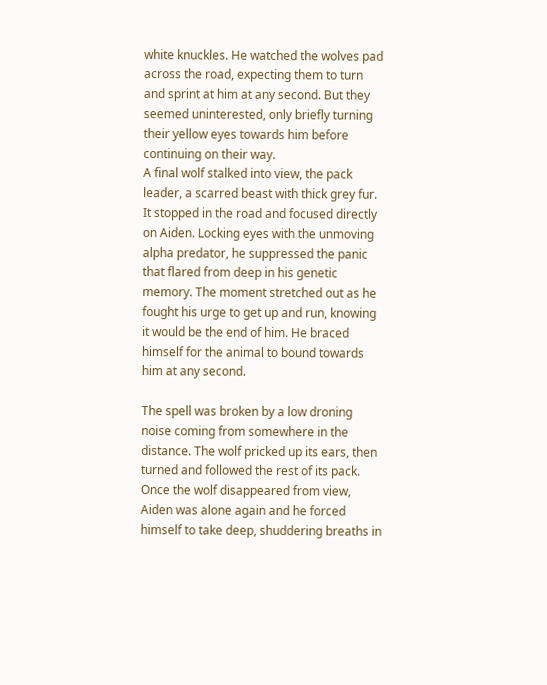white knuckles. He watched the wolves pad across the road, expecting them to turn and sprint at him at any second. But they seemed uninterested, only briefly turning their yellow eyes towards him before continuing on their way.
A final wolf stalked into view, the pack leader, a scarred beast with thick grey fur. It stopped in the road and focused directly on Aiden. Locking eyes with the unmoving alpha predator, he suppressed the panic that flared from deep in his genetic memory. The moment stretched out as he fought his urge to get up and run, knowing it would be the end of him. He braced himself for the animal to bound towards him at any second.

The spell was broken by a low droning noise coming from somewhere in the distance. The wolf pricked up its ears, then turned and followed the rest of its pack. Once the wolf disappeared from view, Aiden was alone again and he forced himself to take deep, shuddering breaths in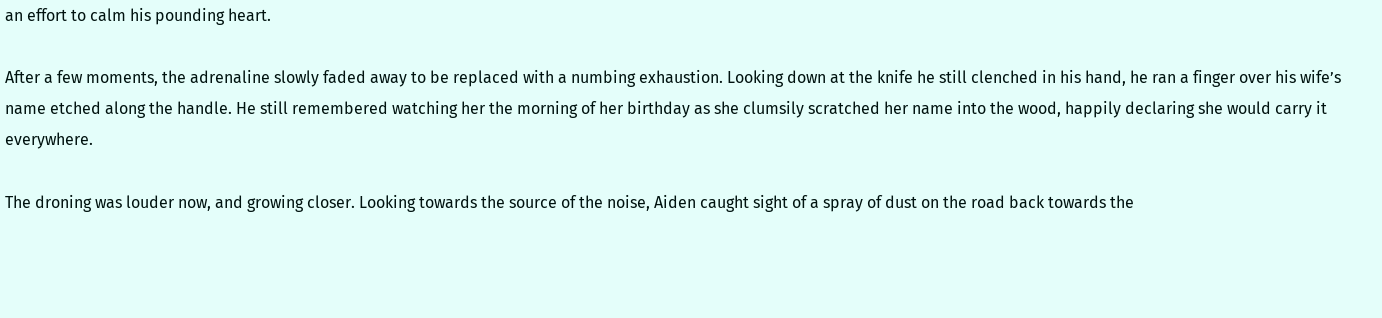an effort to calm his pounding heart.

After a few moments, the adrenaline slowly faded away to be replaced with a numbing exhaustion. Looking down at the knife he still clenched in his hand, he ran a finger over his wife’s name etched along the handle. He still remembered watching her the morning of her birthday as she clumsily scratched her name into the wood, happily declaring she would carry it everywhere.

The droning was louder now, and growing closer. Looking towards the source of the noise, Aiden caught sight of a spray of dust on the road back towards the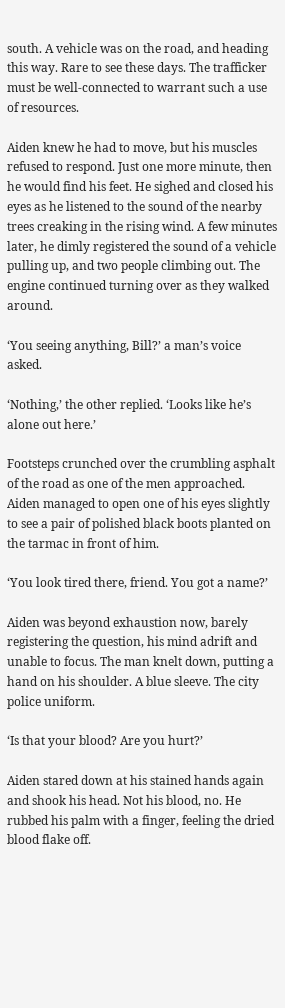south. A vehicle was on the road, and heading this way. Rare to see these days. The trafficker must be well-connected to warrant such a use of resources.

Aiden knew he had to move, but his muscles refused to respond. Just one more minute, then he would find his feet. He sighed and closed his eyes as he listened to the sound of the nearby trees creaking in the rising wind. A few minutes later, he dimly registered the sound of a vehicle pulling up, and two people climbing out. The engine continued turning over as they walked around.

‘You seeing anything, Bill?’ a man’s voice asked.

‘Nothing,’ the other replied. ‘Looks like he’s alone out here.’

Footsteps crunched over the crumbling asphalt of the road as one of the men approached. Aiden managed to open one of his eyes slightly to see a pair of polished black boots planted on the tarmac in front of him.

‘You look tired there, friend. You got a name?’

Aiden was beyond exhaustion now, barely registering the question, his mind adrift and unable to focus. The man knelt down, putting a hand on his shoulder. A blue sleeve. The city police uniform.

‘Is that your blood? Are you hurt?’

Aiden stared down at his stained hands again and shook his head. Not his blood, no. He rubbed his palm with a finger, feeling the dried blood flake off.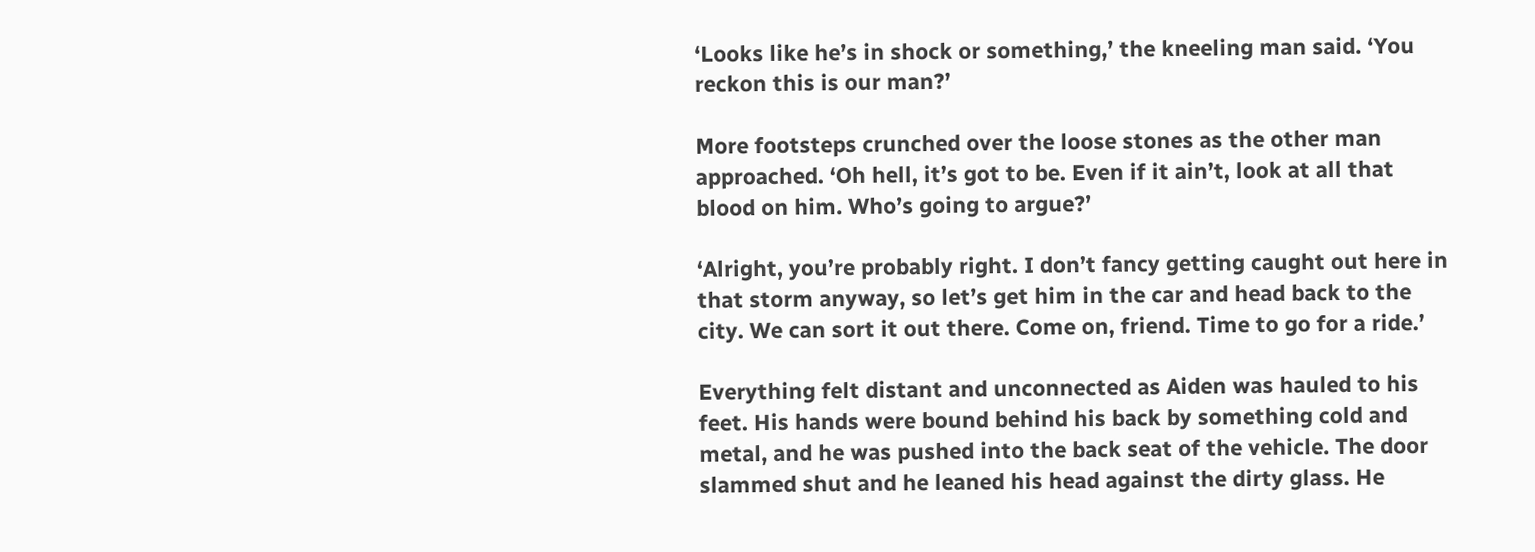‘Looks like he’s in shock or something,’ the kneeling man said. ‘You reckon this is our man?’

More footsteps crunched over the loose stones as the other man approached. ‘Oh hell, it’s got to be. Even if it ain’t, look at all that blood on him. Who’s going to argue?’

‘Alright, you’re probably right. I don’t fancy getting caught out here in that storm anyway, so let’s get him in the car and head back to the city. We can sort it out there. Come on, friend. Time to go for a ride.’

Everything felt distant and unconnected as Aiden was hauled to his feet. His hands were bound behind his back by something cold and metal, and he was pushed into the back seat of the vehicle. The door slammed shut and he leaned his head against the dirty glass. He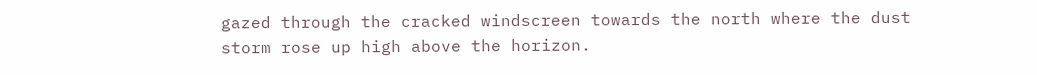gazed through the cracked windscreen towards the north where the dust storm rose up high above the horizon.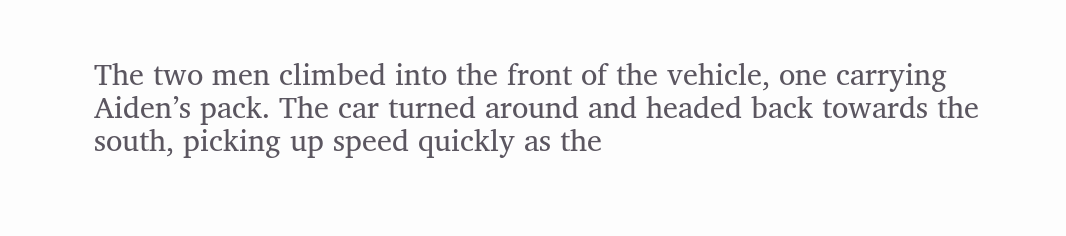The two men climbed into the front of the vehicle, one carrying Aiden’s pack. The car turned around and headed back towards the south, picking up speed quickly as the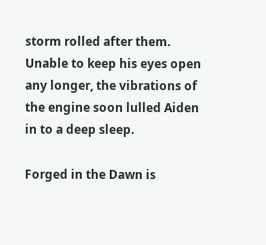storm rolled after them. Unable to keep his eyes open any longer, the vibrations of the engine soon lulled Aiden in to a deep sleep.

Forged in the Dawn is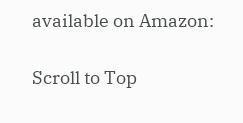available on Amazon:

Scroll to Top